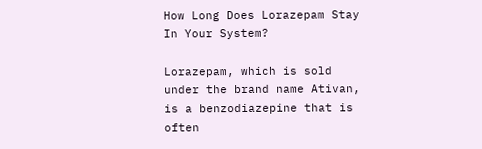How Long Does Lorazepam Stay In Your System?

Lorazepam, which is sold under the brand name Ativan, is a benzodiazepine that is often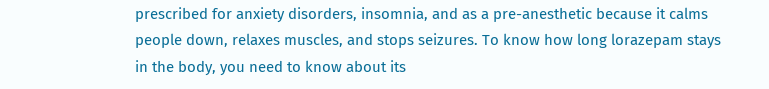prescribed for anxiety disorders, insomnia, and as a pre-anesthetic because it calms people down, relaxes muscles, and stops seizures. To know how long lorazepam stays in the body, you need to know about its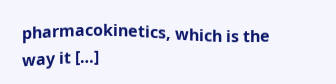pharmacokinetics, which is the way it […]